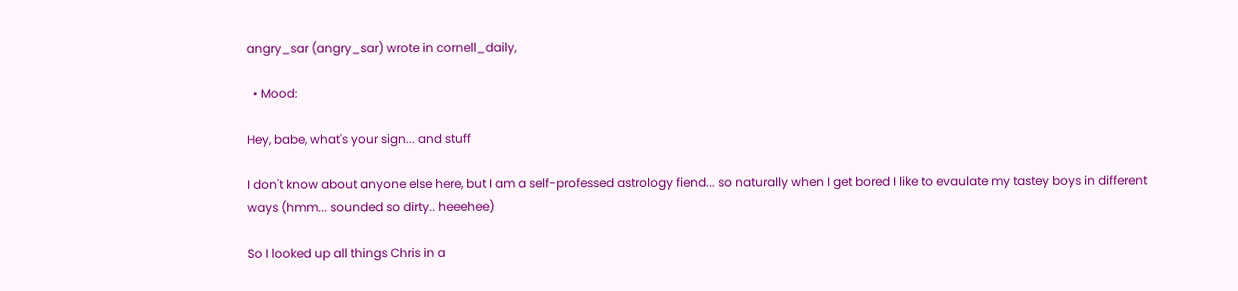angry_sar (angry_sar) wrote in cornell_daily,

  • Mood:

Hey, babe, what's your sign... and stuff

I don't know about anyone else here, but I am a self-professed astrology fiend... so naturally when I get bored I like to evaulate my tastey boys in different ways (hmm... sounded so dirty.. heeehee)

So I looked up all things Chris in a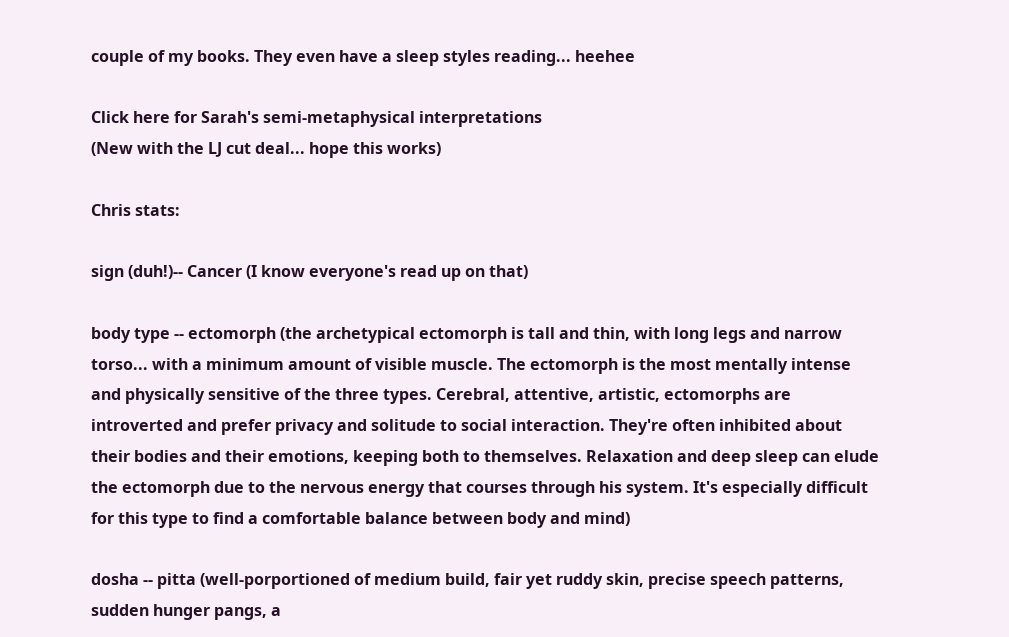couple of my books. They even have a sleep styles reading... heehee

Click here for Sarah's semi-metaphysical interpretations
(New with the LJ cut deal... hope this works)

Chris stats:

sign (duh!)-- Cancer (I know everyone's read up on that)

body type -- ectomorph (the archetypical ectomorph is tall and thin, with long legs and narrow torso... with a minimum amount of visible muscle. The ectomorph is the most mentally intense and physically sensitive of the three types. Cerebral, attentive, artistic, ectomorphs are introverted and prefer privacy and solitude to social interaction. They're often inhibited about their bodies and their emotions, keeping both to themselves. Relaxation and deep sleep can elude the ectomorph due to the nervous energy that courses through his system. It's especially difficult for this type to find a comfortable balance between body and mind)

dosha -- pitta (well-porportioned of medium build, fair yet ruddy skin, precise speech patterns, sudden hunger pangs, a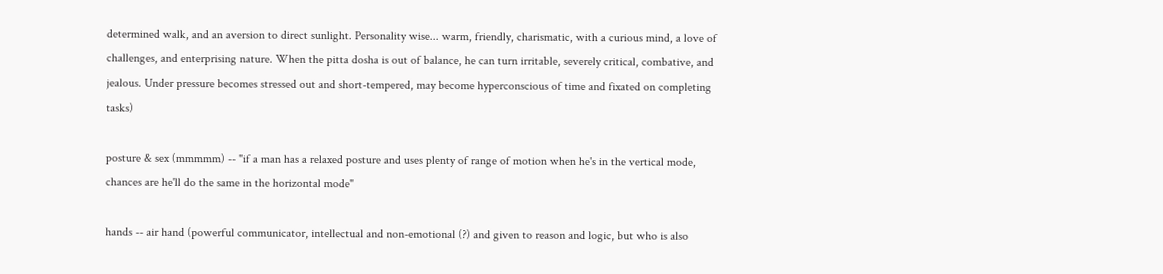determined walk, and an aversion to direct sunlight. Personality wise... warm, friendly, charismatic, with a curious mind, a love of challenges, and enterprising nature. When the pitta dosha is out of balance, he can turn irritable, severely critical, combative, and jealous. Under pressure becomes stressed out and short-tempered, may become hyperconscious of time and fixated on completing tasks)

posture & sex (mmmmm) -- "if a man has a relaxed posture and uses plenty of range of motion when he's in the vertical mode, chances are he'll do the same in the horizontal mode"

hands -- air hand (powerful communicator, intellectual and non-emotional (?) and given to reason and logic, but who is also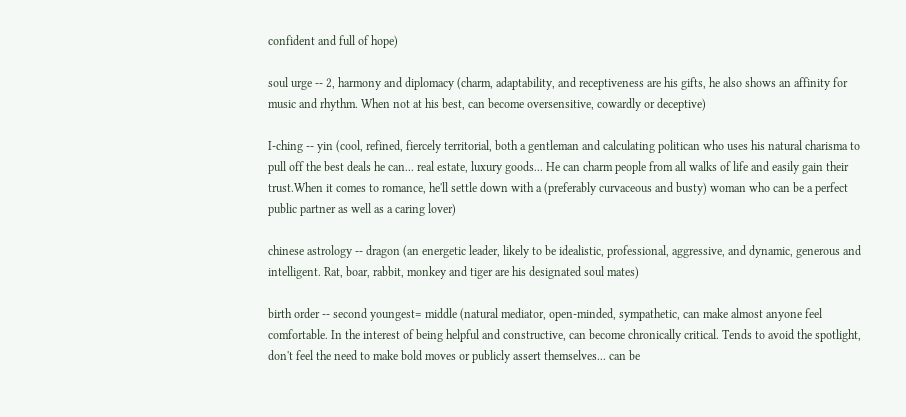confident and full of hope)

soul urge -- 2, harmony and diplomacy (charm, adaptability, and receptiveness are his gifts, he also shows an affinity for music and rhythm. When not at his best, can become oversensitive, cowardly or deceptive)

I-ching -- yin (cool, refined, fiercely territorial, both a gentleman and calculating politican who uses his natural charisma to pull off the best deals he can... real estate, luxury goods... He can charm people from all walks of life and easily gain their trust.When it comes to romance, he'll settle down with a (preferably curvaceous and busty) woman who can be a perfect public partner as well as a caring lover)

chinese astrology -- dragon (an energetic leader, likely to be idealistic, professional, aggressive, and dynamic, generous and intelligent. Rat, boar, rabbit, monkey and tiger are his designated soul mates)

birth order -- second youngest= middle (natural mediator, open-minded, sympathetic, can make almost anyone feel comfortable. In the interest of being helpful and constructive, can become chronically critical. Tends to avoid the spotlight, don't feel the need to make bold moves or publicly assert themselves... can be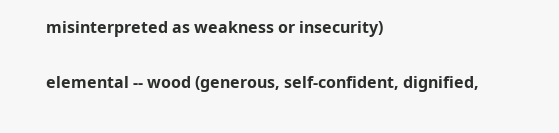misinterpreted as weakness or insecurity)

elemental -- wood (generous, self-confident, dignified,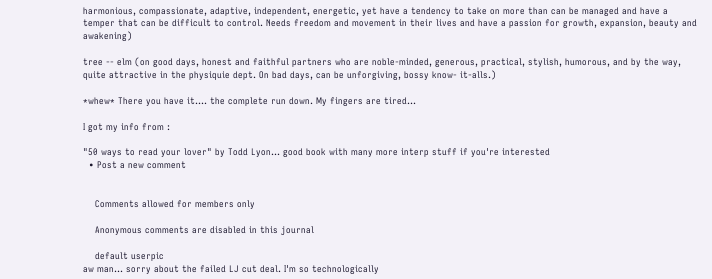harmonious, compassionate, adaptive, independent, energetic, yet have a tendency to take on more than can be managed and have a temper that can be difficult to control. Needs freedom and movement in their lives and have a passion for growth, expansion, beauty and awakening)

tree -- elm (on good days, honest and faithful partners who are noble-minded, generous, practical, stylish, humorous, and by the way, quite attractive in the physiquie dept. On bad days, can be unforgiving, bossy know- it-alls.)

*whew* There you have it.... the complete run down. My fingers are tired...

I got my info from :

"50 ways to read your lover" by Todd Lyon... good book with many more interp stuff if you're interested
  • Post a new comment


    Comments allowed for members only

    Anonymous comments are disabled in this journal

    default userpic
aw man... sorry about the failed LJ cut deal. I'm so technologically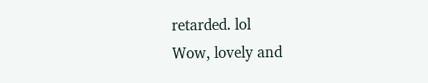retarded. lol
Wow, lovely and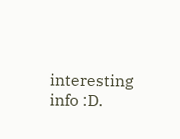interesting info :D.